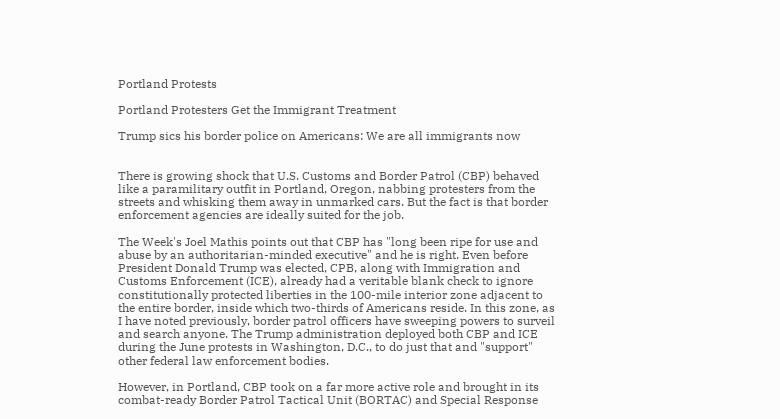Portland Protests

Portland Protesters Get the Immigrant Treatment

Trump sics his border police on Americans: We are all immigrants now


There is growing shock that U.S. Customs and Border Patrol (CBP) behaved like a paramilitary outfit in Portland, Oregon, nabbing protesters from the streets and whisking them away in unmarked cars. But the fact is that border enforcement agencies are ideally suited for the job.

The Week's Joel Mathis points out that CBP has "long been ripe for use and abuse by an authoritarian-minded executive" and he is right. Even before President Donald Trump was elected, CPB, along with Immigration and Customs Enforcement (ICE), already had a veritable blank check to ignore constitutionally protected liberties in the 100-mile interior zone adjacent to the entire border, inside which two-thirds of Americans reside. In this zone, as I have noted previously, border patrol officers have sweeping powers to surveil and search anyone. The Trump administration deployed both CBP and ICE during the June protests in Washington, D.C., to do just that and "support" other federal law enforcement bodies.

However, in Portland, CBP took on a far more active role and brought in its combat-ready Border Patrol Tactical Unit (BORTAC) and Special Response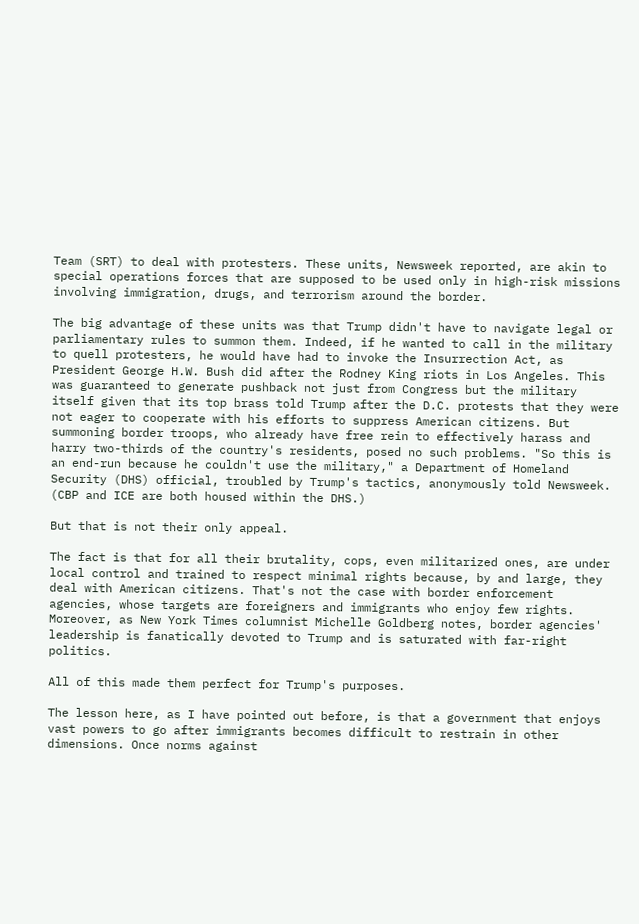Team (SRT) to deal with protesters. These units, Newsweek reported, are akin to special operations forces that are supposed to be used only in high-risk missions involving immigration, drugs, and terrorism around the border.

The big advantage of these units was that Trump didn't have to navigate legal or parliamentary rules to summon them. Indeed, if he wanted to call in the military to quell protesters, he would have had to invoke the Insurrection Act, as President George H.W. Bush did after the Rodney King riots in Los Angeles. This was guaranteed to generate pushback not just from Congress but the military itself given that its top brass told Trump after the D.C. protests that they were not eager to cooperate with his efforts to suppress American citizens. But summoning border troops, who already have free rein to effectively harass and harry two-thirds of the country's residents, posed no such problems. "So this is an end-run because he couldn't use the military," a Department of Homeland Security (DHS) official, troubled by Trump's tactics, anonymously told Newsweek. (CBP and ICE are both housed within the DHS.)

But that is not their only appeal.

The fact is that for all their brutality, cops, even militarized ones, are under local control and trained to respect minimal rights because, by and large, they deal with American citizens. That's not the case with border enforcement agencies, whose targets are foreigners and immigrants who enjoy few rights. Moreover, as New York Times columnist Michelle Goldberg notes, border agencies' leadership is fanatically devoted to Trump and is saturated with far-right politics.

All of this made them perfect for Trump's purposes.

The lesson here, as I have pointed out before, is that a government that enjoys vast powers to go after immigrants becomes difficult to restrain in other dimensions. Once norms against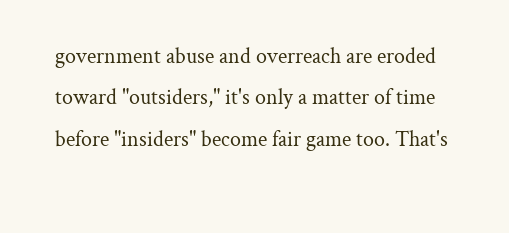government abuse and overreach are eroded toward "outsiders," it's only a matter of time before "insiders" become fair game too. That's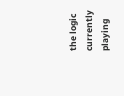the logic currently playing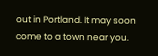out in Portland. It may soon come to a town near you.